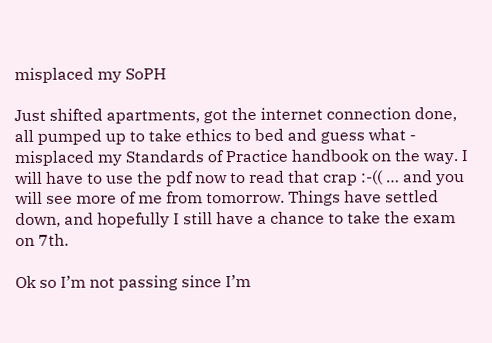misplaced my SoPH

Just shifted apartments, got the internet connection done, all pumped up to take ethics to bed and guess what - misplaced my Standards of Practice handbook on the way. I will have to use the pdf now to read that crap :-(( … and you will see more of me from tomorrow. Things have settled down, and hopefully I still have a chance to take the exam on 7th.

Ok so I’m not passing since I’m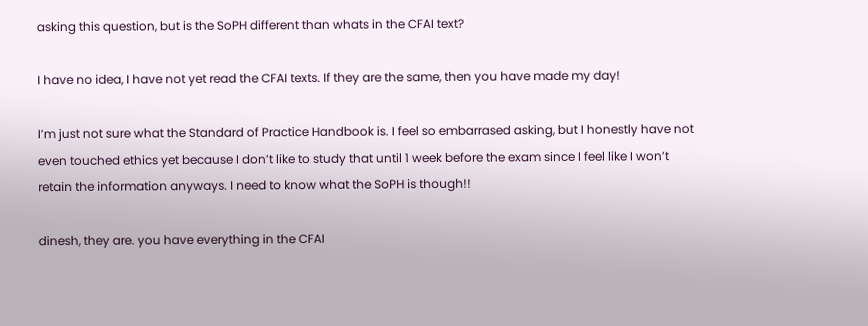asking this question, but is the SoPH different than whats in the CFAI text?

I have no idea, I have not yet read the CFAI texts. If they are the same, then you have made my day!

I’m just not sure what the Standard of Practice Handbook is. I feel so embarrased asking, but I honestly have not even touched ethics yet because I don’t like to study that until 1 week before the exam since I feel like I won’t retain the information anyways. I need to know what the SoPH is though!!

dinesh, they are. you have everything in the CFAI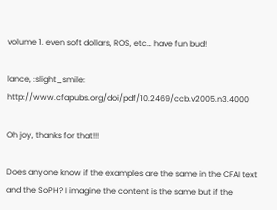volume 1. even soft dollars, ROS, etc… have fun bud!

lance, :slight_smile: http://www.cfapubs.org/doi/pdf/10.2469/ccb.v2005.n3.4000

Oh joy, thanks for that!!!

Does anyone know if the examples are the same in the CFAI text and the SoPH? I imagine the content is the same but if the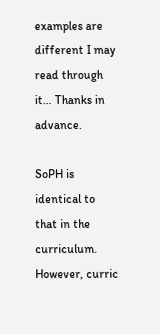examples are different I may read through it… Thanks in advance.

SoPH is identical to that in the curriculum. However, curric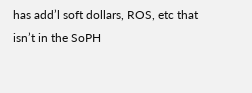has add’l soft dollars, ROS, etc that isn’t in the SoPH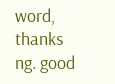word, thanks ng. good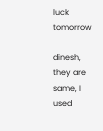luck tomorrow

dinesh, they are same, I used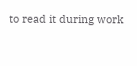to read it during work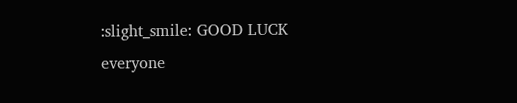:slight_smile: GOOD LUCK everyone